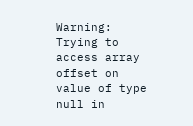Warning: Trying to access array offset on value of type null in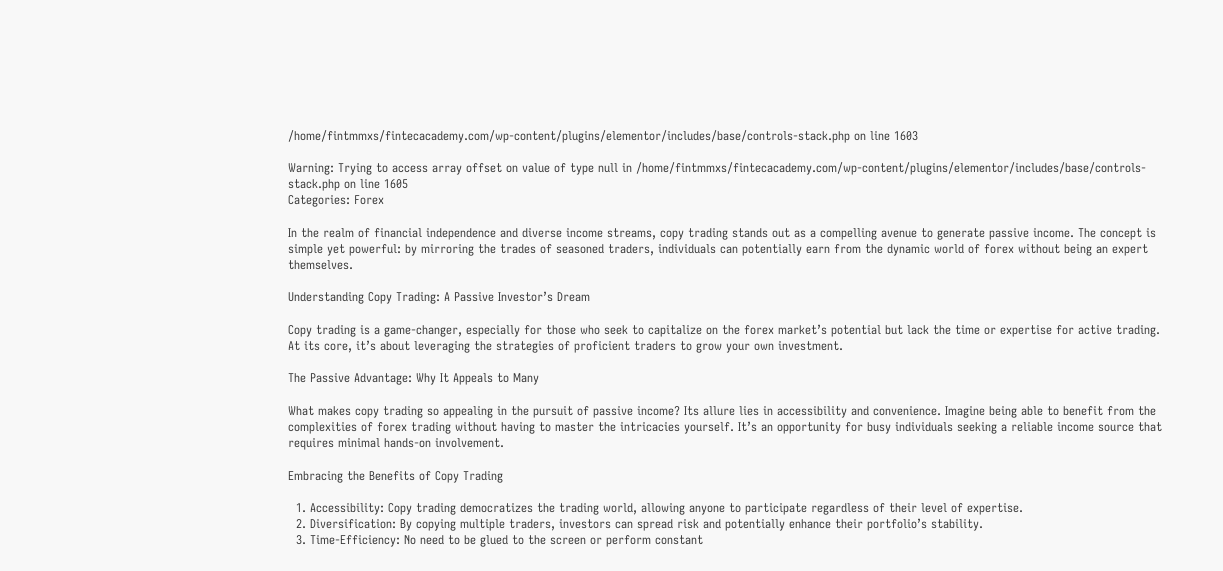/home/fintmmxs/fintecacademy.com/wp-content/plugins/elementor/includes/base/controls-stack.php on line 1603

Warning: Trying to access array offset on value of type null in /home/fintmmxs/fintecacademy.com/wp-content/plugins/elementor/includes/base/controls-stack.php on line 1605
Categories: Forex

In the realm of financial independence and diverse income streams, copy trading stands out as a compelling avenue to generate passive income. The concept is simple yet powerful: by mirroring the trades of seasoned traders, individuals can potentially earn from the dynamic world of forex without being an expert themselves.

Understanding Copy Trading: A Passive Investor’s Dream

Copy trading is a game-changer, especially for those who seek to capitalize on the forex market’s potential but lack the time or expertise for active trading. At its core, it’s about leveraging the strategies of proficient traders to grow your own investment.

The Passive Advantage: Why It Appeals to Many

What makes copy trading so appealing in the pursuit of passive income? Its allure lies in accessibility and convenience. Imagine being able to benefit from the complexities of forex trading without having to master the intricacies yourself. It’s an opportunity for busy individuals seeking a reliable income source that requires minimal hands-on involvement.

Embracing the Benefits of Copy Trading

  1. Accessibility: Copy trading democratizes the trading world, allowing anyone to participate regardless of their level of expertise.
  2. Diversification: By copying multiple traders, investors can spread risk and potentially enhance their portfolio’s stability.
  3. Time-Efficiency: No need to be glued to the screen or perform constant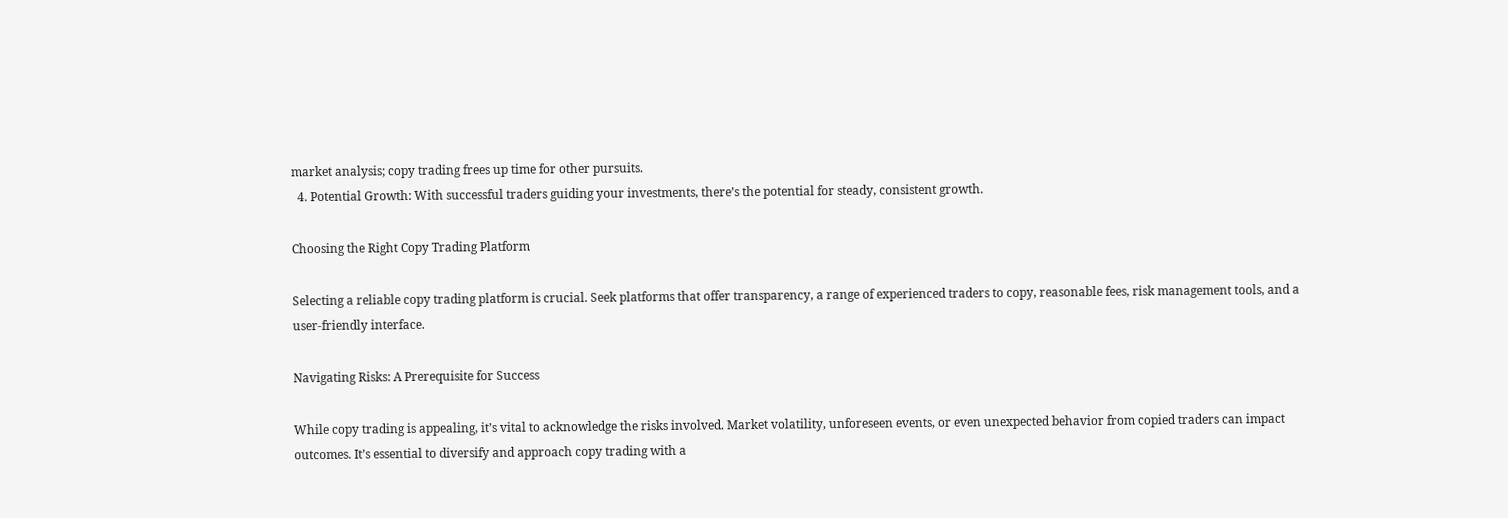market analysis; copy trading frees up time for other pursuits.
  4. Potential Growth: With successful traders guiding your investments, there’s the potential for steady, consistent growth.

Choosing the Right Copy Trading Platform

Selecting a reliable copy trading platform is crucial. Seek platforms that offer transparency, a range of experienced traders to copy, reasonable fees, risk management tools, and a user-friendly interface.

Navigating Risks: A Prerequisite for Success

While copy trading is appealing, it’s vital to acknowledge the risks involved. Market volatility, unforeseen events, or even unexpected behavior from copied traders can impact outcomes. It’s essential to diversify and approach copy trading with a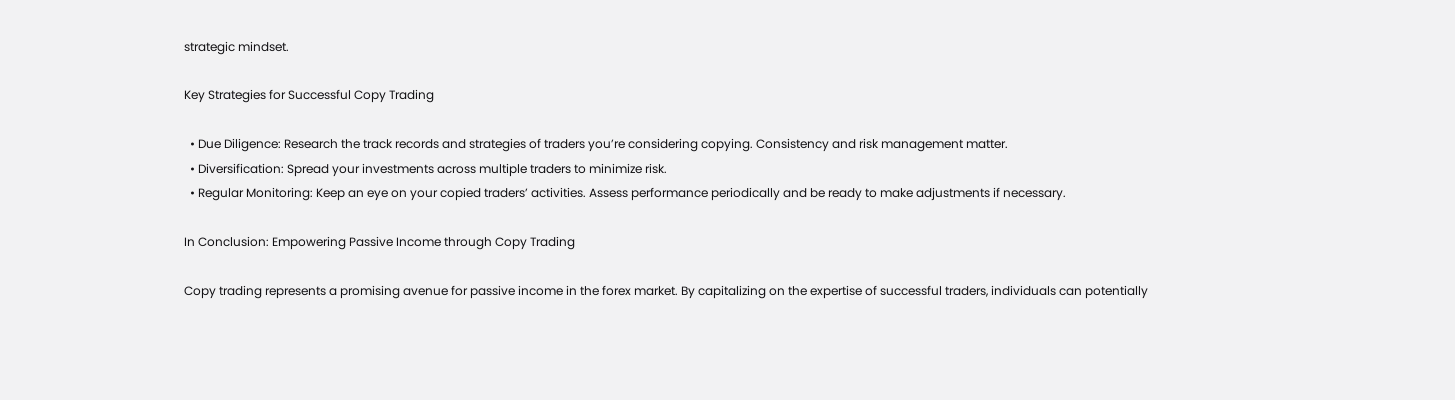strategic mindset.

Key Strategies for Successful Copy Trading

  • Due Diligence: Research the track records and strategies of traders you’re considering copying. Consistency and risk management matter.
  • Diversification: Spread your investments across multiple traders to minimize risk.
  • Regular Monitoring: Keep an eye on your copied traders’ activities. Assess performance periodically and be ready to make adjustments if necessary.

In Conclusion: Empowering Passive Income through Copy Trading

Copy trading represents a promising avenue for passive income in the forex market. By capitalizing on the expertise of successful traders, individuals can potentially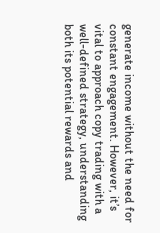generate income without the need for constant engagement. However, it’s vital to approach copy trading with a well-defined strategy, understanding both its potential rewards and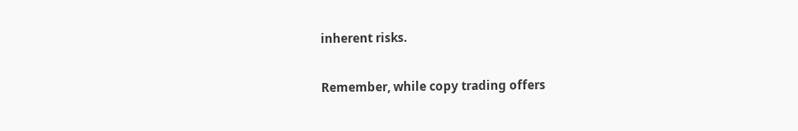inherent risks.

Remember, while copy trading offers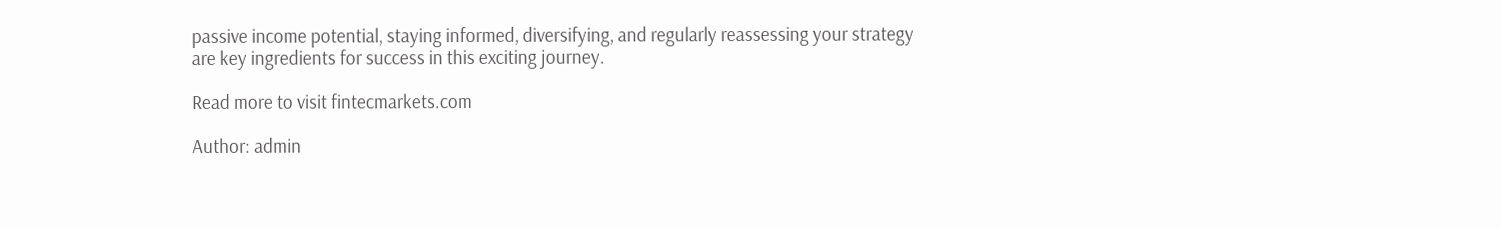passive income potential, staying informed, diversifying, and regularly reassessing your strategy are key ingredients for success in this exciting journey.

Read more to visit fintecmarkets.com

Author: admin